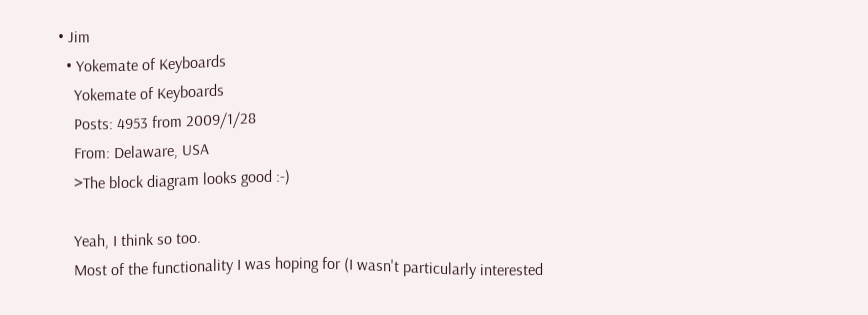• Jim
  • Yokemate of Keyboards
    Yokemate of Keyboards
    Posts: 4953 from 2009/1/28
    From: Delaware, USA
    >The block diagram looks good :-)

    Yeah, I think so too.
    Most of the functionality I was hoping for (I wasn't particularly interested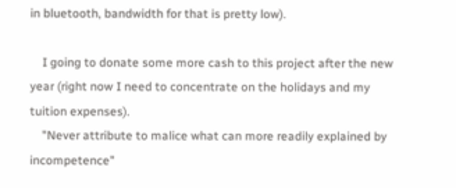in bluetooth, bandwidth for that is pretty low).

    I going to donate some more cash to this project after the new year (right now I need to concentrate on the holidays and my tuition expenses).
    "Never attribute to malice what can more readily explained by incompetence"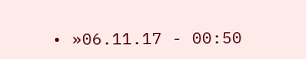• »06.11.17 - 00:50